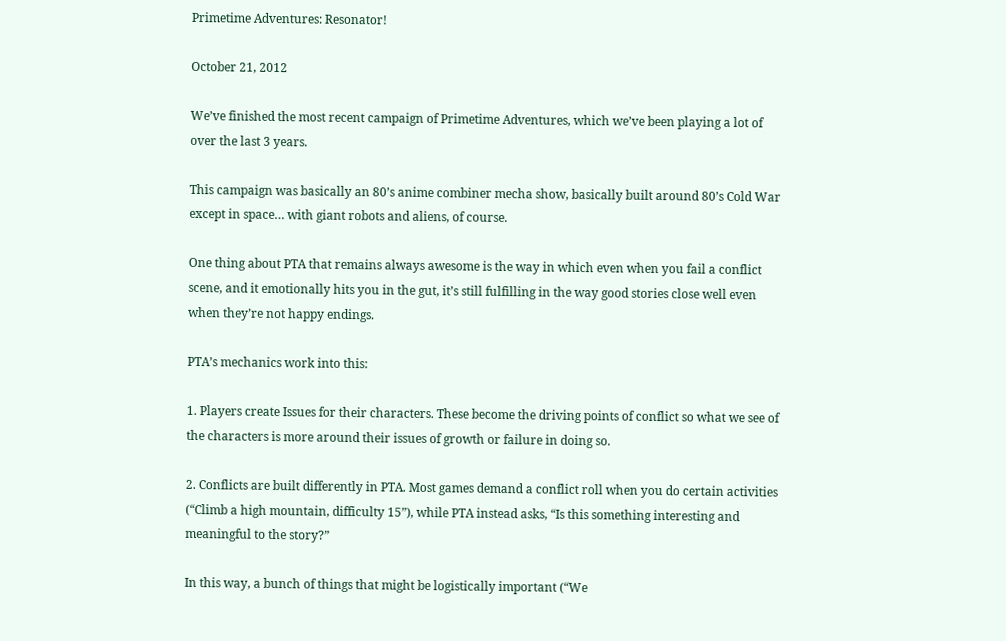Primetime Adventures: Resonator!

October 21, 2012

We’ve finished the most recent campaign of Primetime Adventures, which we’ve been playing a lot of over the last 3 years.

This campaign was basically an 80’s anime combiner mecha show, basically built around 80’s Cold War except in space… with giant robots and aliens, of course.

One thing about PTA that remains always awesome is the way in which even when you fail a conflict scene, and it emotionally hits you in the gut, it’s still fulfilling in the way good stories close well even when they’re not happy endings.

PTA’s mechanics work into this:

1. Players create Issues for their characters. These become the driving points of conflict so what we see of the characters is more around their issues of growth or failure in doing so.

2. Conflicts are built differently in PTA. Most games demand a conflict roll when you do certain activities (“Climb a high mountain, difficulty 15”), while PTA instead asks, “Is this something interesting and meaningful to the story?”

In this way, a bunch of things that might be logistically important (“We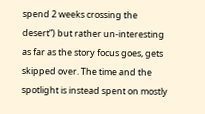spend 2 weeks crossing the desert”) but rather un-interesting as far as the story focus goes, gets skipped over. The time and the spotlight is instead spent on mostly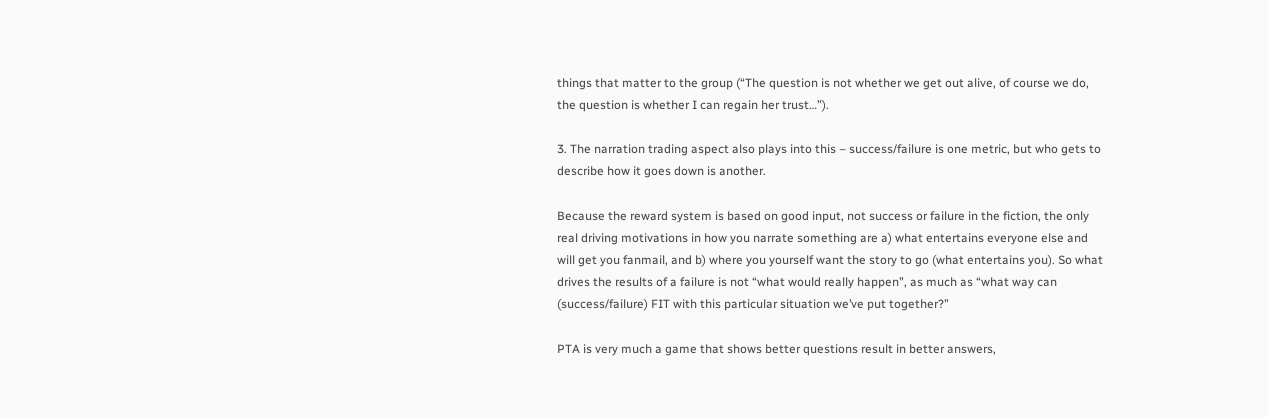things that matter to the group (“The question is not whether we get out alive, of course we do, the question is whether I can regain her trust…”).

3. The narration trading aspect also plays into this – success/failure is one metric, but who gets to describe how it goes down is another.

Because the reward system is based on good input, not success or failure in the fiction, the only real driving motivations in how you narrate something are a) what entertains everyone else and will get you fanmail, and b) where you yourself want the story to go (what entertains you). So what drives the results of a failure is not “what would really happen”, as much as “what way can (success/failure) FIT with this particular situation we’ve put together?”

PTA is very much a game that shows better questions result in better answers,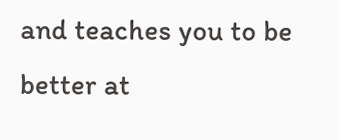and teaches you to be better at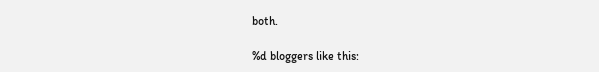both.

%d bloggers like this: